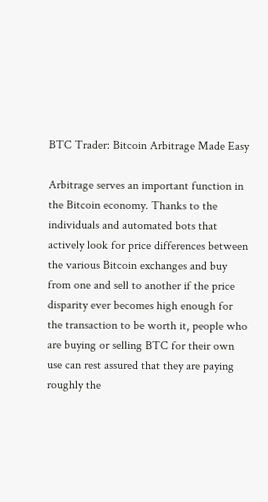BTC Trader: Bitcoin Arbitrage Made Easy

Arbitrage serves an important function in the Bitcoin economy. Thanks to the individuals and automated bots that actively look for price differences between the various Bitcoin exchanges and buy from one and sell to another if the price disparity ever becomes high enough for the transaction to be worth it, people who are buying or selling BTC for their own use can rest assured that they are paying roughly the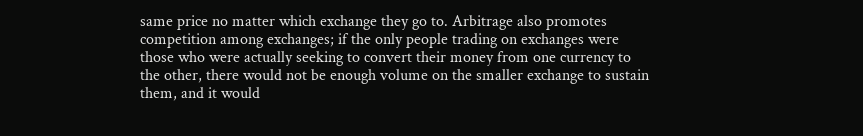same price no matter which exchange they go to. Arbitrage also promotes competition among exchanges; if the only people trading on exchanges were those who were actually seeking to convert their money from one currency to the other, there would not be enough volume on the smaller exchange to sustain them, and it would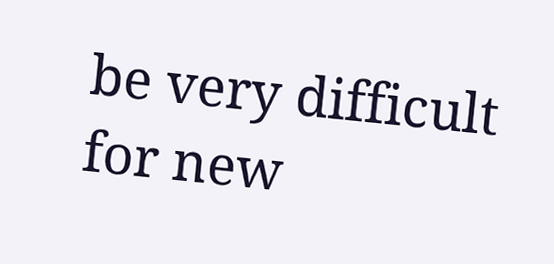be very difficult for new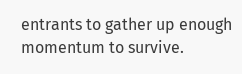entrants to gather up enough momentum to survive.